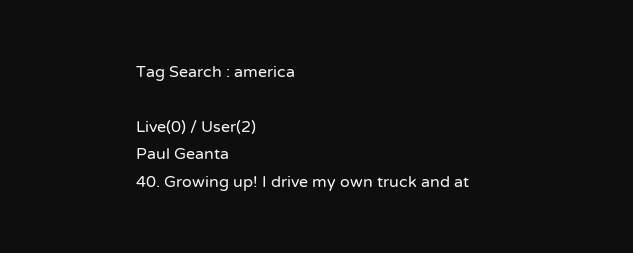Tag Search : america

Live(0) / User(2)
Paul Geanta
40. Growing up! I drive my own truck and at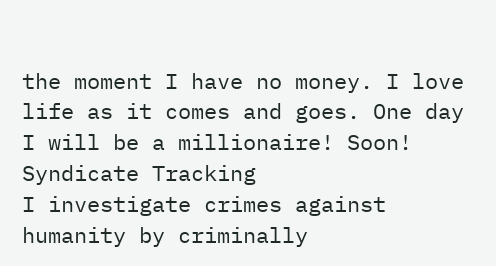the moment I have no money. I love life as it comes and goes. One day I will be a millionaire! Soon!
Syndicate Tracking
I investigate crimes against humanity by criminally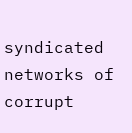syndicated networks of corrupt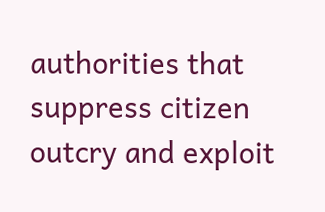authorities that suppress citizen outcry and exploit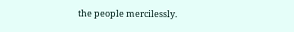the people mercilessly.